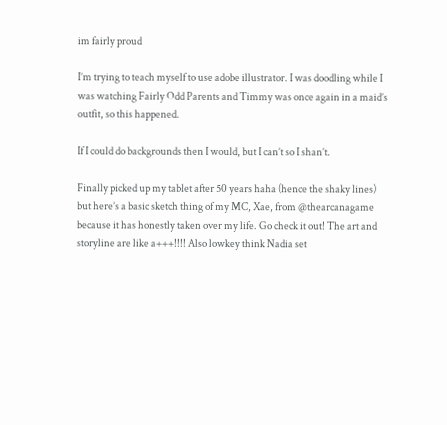im fairly proud

I’m trying to teach myself to use adobe illustrator. I was doodling while I was watching Fairly Odd Parents and Timmy was once again in a maid’s outfit, so this happened.

If I could do backgrounds then I would, but I can’t so I shan’t.

Finally picked up my tablet after 50 years haha (hence the shaky lines) but here’s a basic sketch thing of my MC, Xae, from @thearcanagame because it has honestly taken over my life. Go check it out! The art and storyline are like a+++!!!! Also lowkey think Nadia set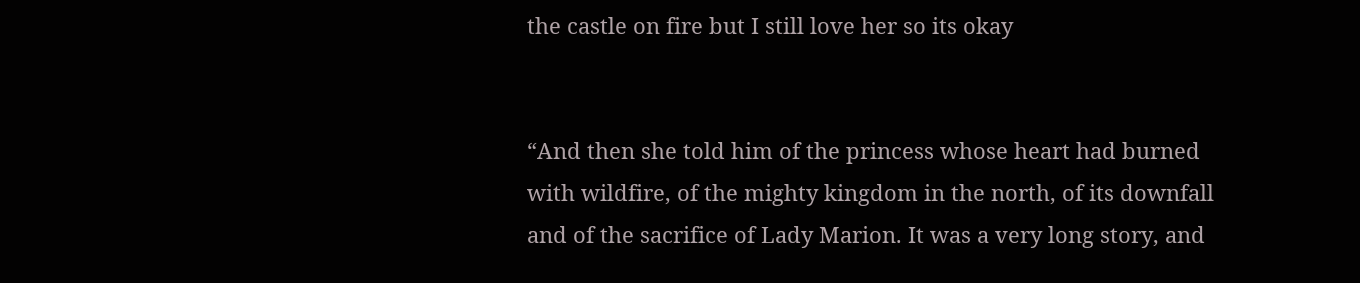the castle on fire but I still love her so its okay


“And then she told him of the princess whose heart had burned with wildfire, of the mighty kingdom in the north, of its downfall and of the sacrifice of Lady Marion. It was a very long story, and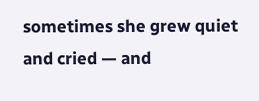sometimes she grew quiet and cried — and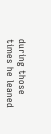during those times he leaned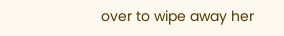over to wipe away her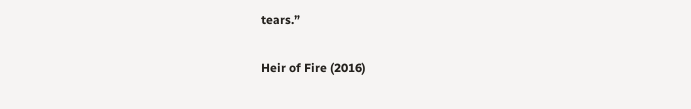tears.”

Heir of Fire (2016)